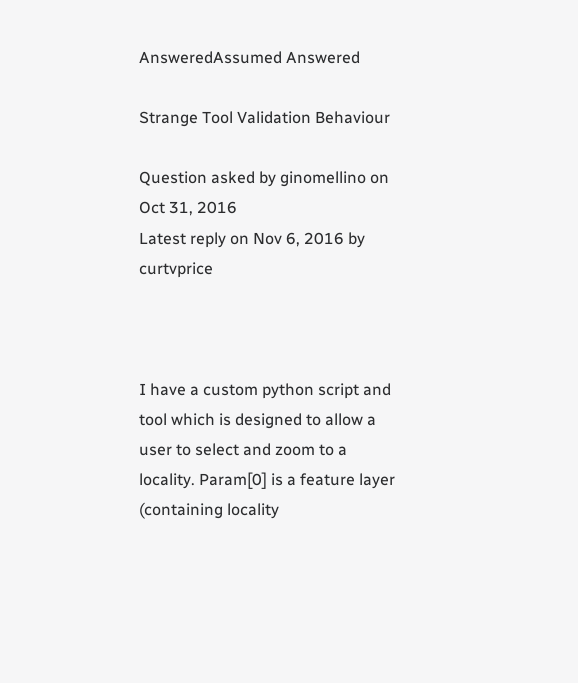AnsweredAssumed Answered

Strange Tool Validation Behaviour

Question asked by ginomellino on Oct 31, 2016
Latest reply on Nov 6, 2016 by curtvprice



I have a custom python script and tool which is designed to allow a user to select and zoom to a locality. Param[0] is a feature layer (containing locality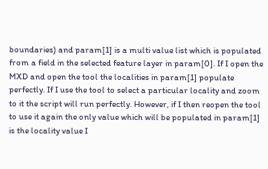boundaries) and param[1] is a multi value list which is populated from a field in the selected feature layer in param[0]. If I open the MXD and open the tool the localities in param[1] populate perfectly. If I use the tool to select a particular locality and zoom to it the script will run perfectly. However, if I then reopen the tool to use it again the only value which will be populated in param[1] is the locality value I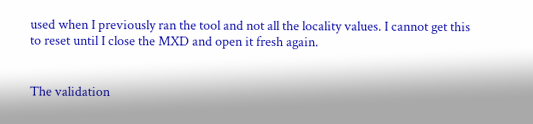used when I previously ran the tool and not all the locality values. I cannot get this to reset until I close the MXD and open it fresh again.


The validation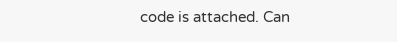code is attached. Can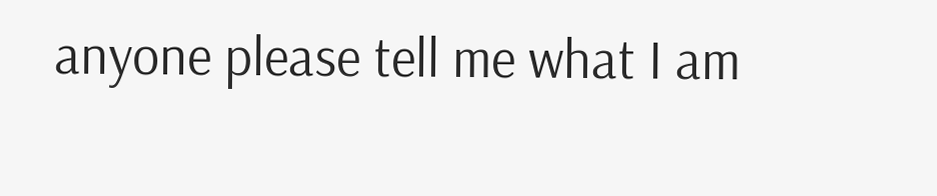anyone please tell me what I am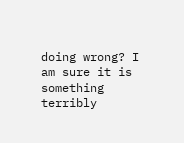doing wrong? I am sure it is something terribly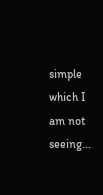simple which I am not seeing...